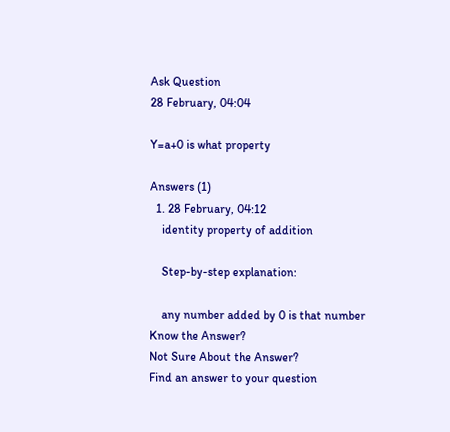Ask Question
28 February, 04:04

Y=a+0 is what property

Answers (1)
  1. 28 February, 04:12
    identity property of addition

    Step-by-step explanation:

    any number added by 0 is that number
Know the Answer?
Not Sure About the Answer?
Find an answer to your question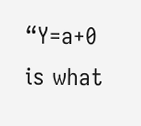“Y=a+0 is what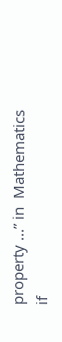property ...” in  Mathematics if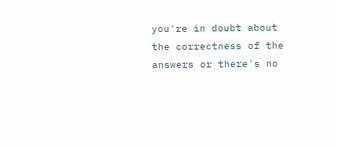you're in doubt about the correctness of the answers or there's no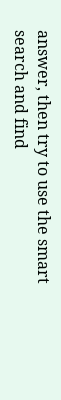answer, then try to use the smart search and find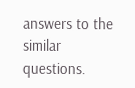answers to the similar questions.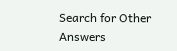Search for Other Answers